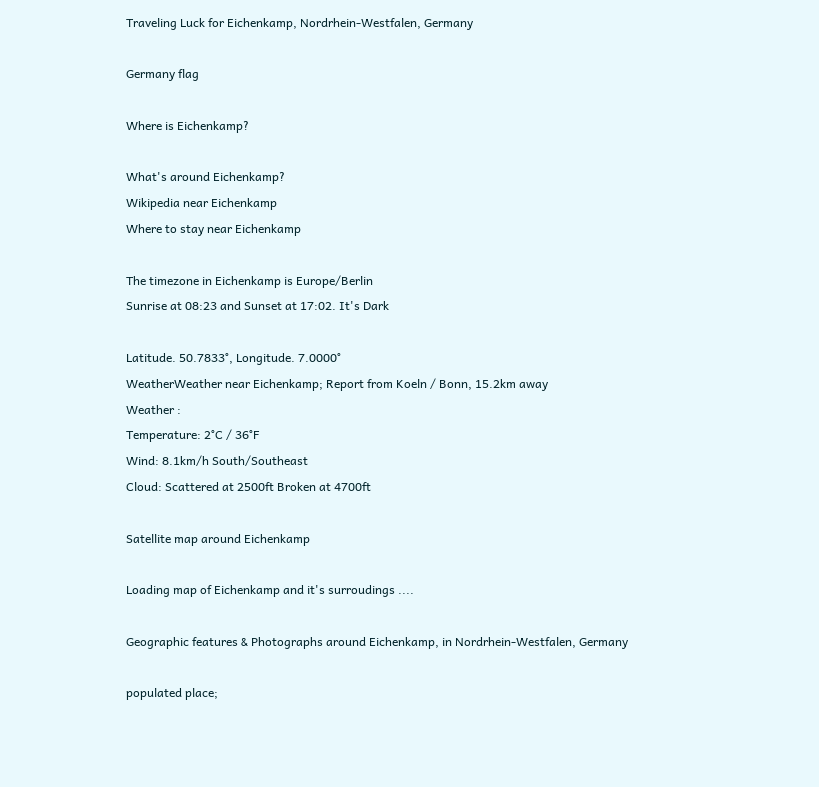Traveling Luck for Eichenkamp, Nordrhein-Westfalen, Germany

Germany flag

Where is Eichenkamp?

What's around Eichenkamp?
Wikipedia near Eichenkamp
Where to stay near Eichenkamp

The timezone in Eichenkamp is Europe/Berlin
Sunrise at 08:23 and Sunset at 17:02. It's Dark

Latitude. 50.7833°, Longitude. 7.0000°
WeatherWeather near Eichenkamp; Report from Koeln / Bonn, 15.2km away
Weather :
Temperature: 2°C / 36°F
Wind: 8.1km/h South/Southeast
Cloud: Scattered at 2500ft Broken at 4700ft

Satellite map around Eichenkamp

Loading map of Eichenkamp and it's surroudings ....

Geographic features & Photographs around Eichenkamp, in Nordrhein-Westfalen, Germany

populated place;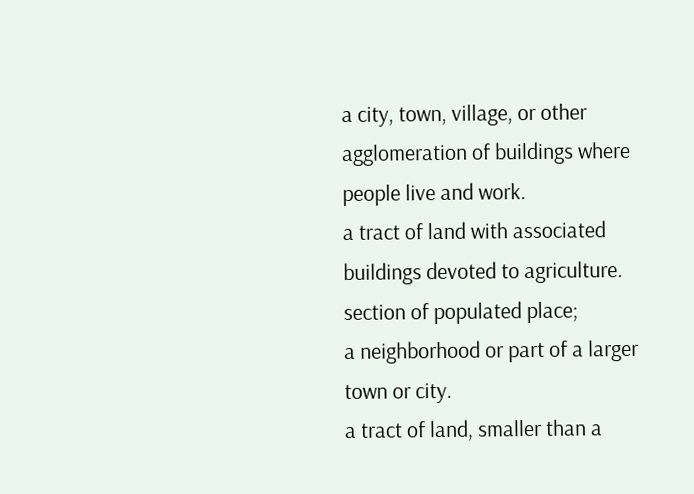a city, town, village, or other agglomeration of buildings where people live and work.
a tract of land with associated buildings devoted to agriculture.
section of populated place;
a neighborhood or part of a larger town or city.
a tract of land, smaller than a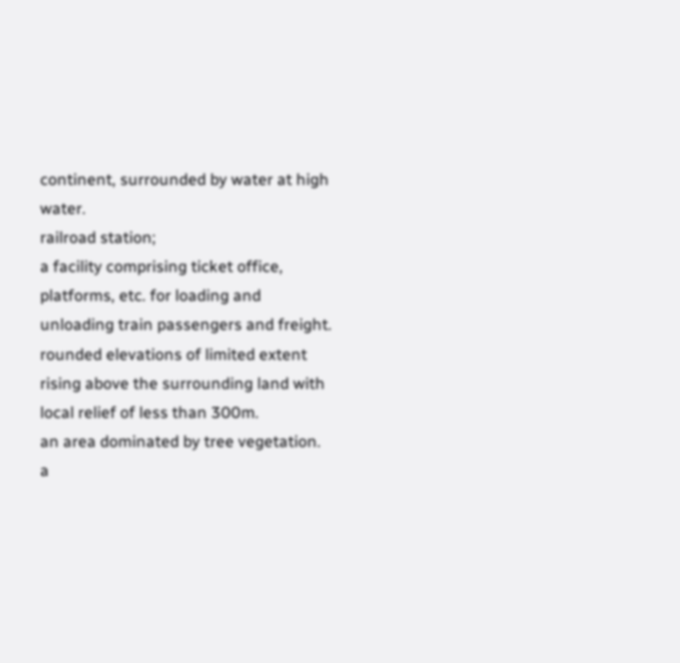continent, surrounded by water at high water.
railroad station;
a facility comprising ticket office, platforms, etc. for loading and unloading train passengers and freight.
rounded elevations of limited extent rising above the surrounding land with local relief of less than 300m.
an area dominated by tree vegetation.
a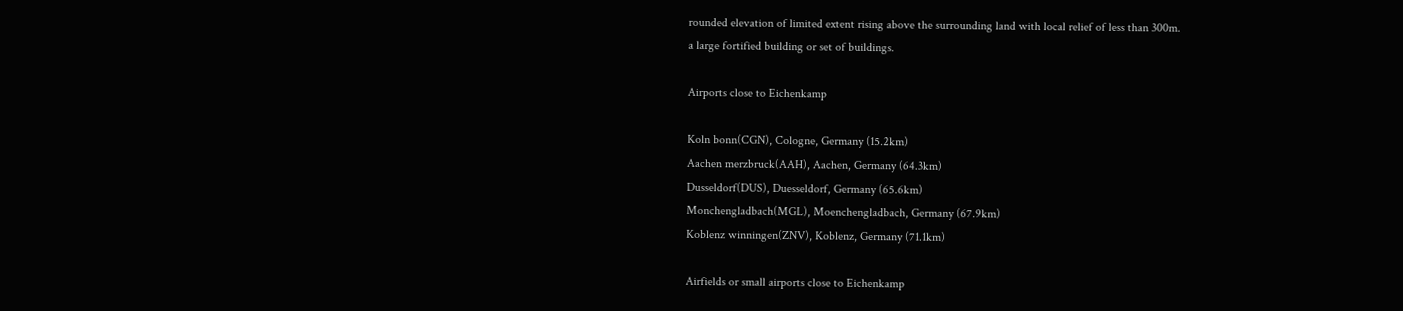rounded elevation of limited extent rising above the surrounding land with local relief of less than 300m.
a large fortified building or set of buildings.

Airports close to Eichenkamp

Koln bonn(CGN), Cologne, Germany (15.2km)
Aachen merzbruck(AAH), Aachen, Germany (64.3km)
Dusseldorf(DUS), Duesseldorf, Germany (65.6km)
Monchengladbach(MGL), Moenchengladbach, Germany (67.9km)
Koblenz winningen(ZNV), Koblenz, Germany (71.1km)

Airfields or small airports close to Eichenkamp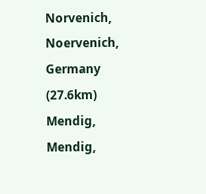Norvenich, Noervenich, Germany (27.6km)
Mendig, Mendig,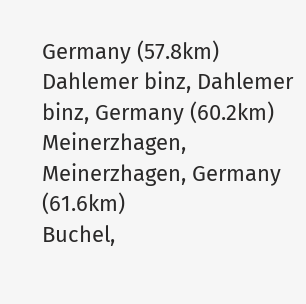Germany (57.8km)
Dahlemer binz, Dahlemer binz, Germany (60.2km)
Meinerzhagen, Meinerzhagen, Germany (61.6km)
Buchel,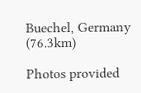Buechel, Germany (76.3km)

Photos provided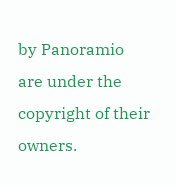by Panoramio are under the copyright of their owners.